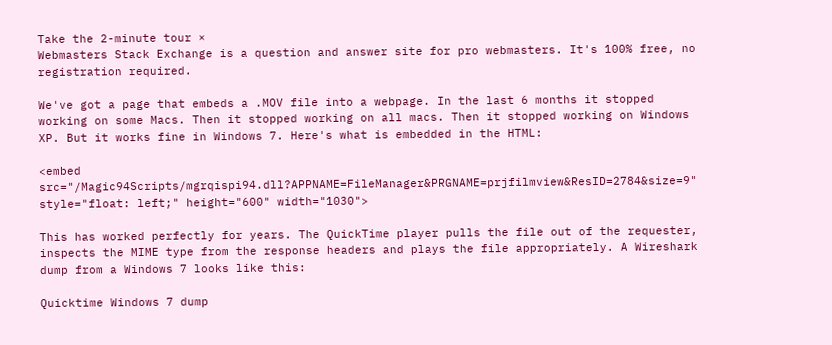Take the 2-minute tour ×
Webmasters Stack Exchange is a question and answer site for pro webmasters. It's 100% free, no registration required.

We've got a page that embeds a .MOV file into a webpage. In the last 6 months it stopped working on some Macs. Then it stopped working on all macs. Then it stopped working on Windows XP. But it works fine in Windows 7. Here's what is embedded in the HTML:

<embed src="/Magic94Scripts/mgrqispi94.dll?APPNAME=FileManager&PRGNAME=prjfilmview&ResID=2784&size=9" style="float: left;" height="600" width="1030">

This has worked perfectly for years. The QuickTime player pulls the file out of the requester, inspects the MIME type from the response headers and plays the file appropriately. A Wireshark dump from a Windows 7 looks like this:

Quicktime Windows 7 dump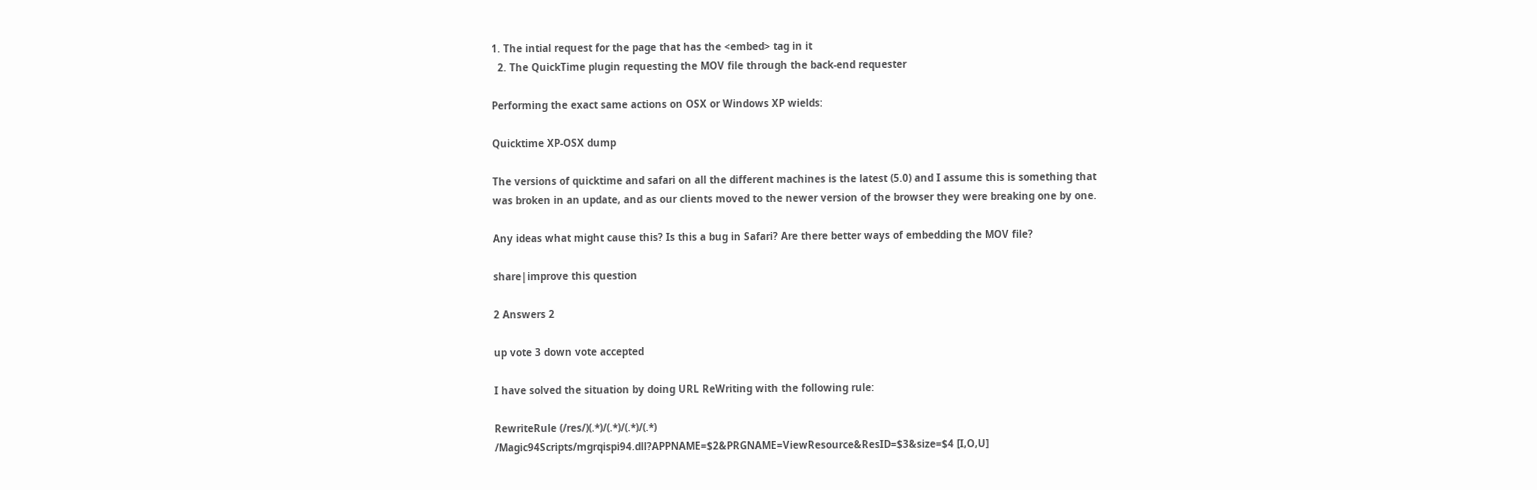1. The intial request for the page that has the <embed> tag in it
  2. The QuickTime plugin requesting the MOV file through the back-end requester

Performing the exact same actions on OSX or Windows XP wields:

Quicktime XP-OSX dump

The versions of quicktime and safari on all the different machines is the latest (5.0) and I assume this is something that was broken in an update, and as our clients moved to the newer version of the browser they were breaking one by one.

Any ideas what might cause this? Is this a bug in Safari? Are there better ways of embedding the MOV file?

share|improve this question

2 Answers 2

up vote 3 down vote accepted

I have solved the situation by doing URL ReWriting with the following rule:

RewriteRule (/res/)(.*)/(.*)/(.*)/(.*) /Magic94Scripts/mgrqispi94.dll?APPNAME=$2&PRGNAME=ViewResource&ResID=$3&size=$4 [I,O,U]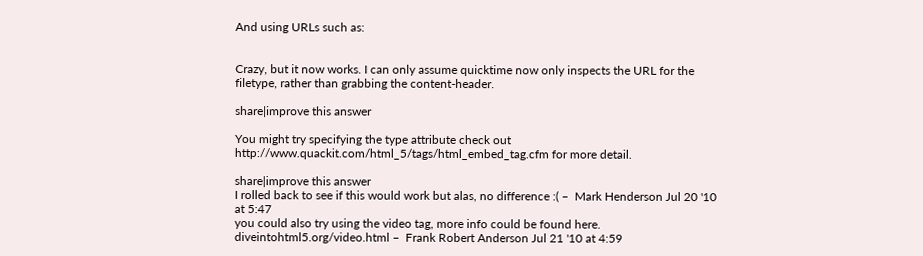And using URLs such as:


Crazy, but it now works. I can only assume quicktime now only inspects the URL for the filetype, rather than grabbing the content-header.

share|improve this answer

You might try specifying the type attribute check out http://www.quackit.com/html_5/tags/html_embed_tag.cfm for more detail.

share|improve this answer
I rolled back to see if this would work but alas, no difference :( –  Mark Henderson Jul 20 '10 at 5:47
you could also try using the video tag, more info could be found here. diveintohtml5.org/video.html –  Frank Robert Anderson Jul 21 '10 at 4:59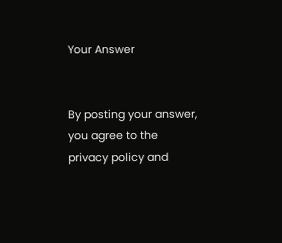Your Answer


By posting your answer, you agree to the privacy policy and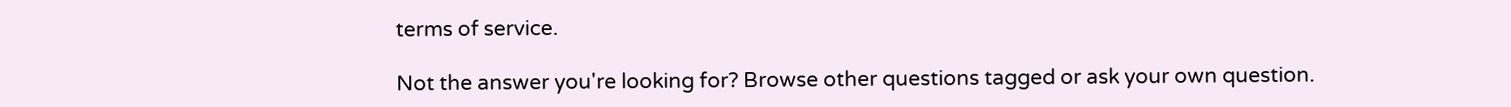terms of service.

Not the answer you're looking for? Browse other questions tagged or ask your own question.